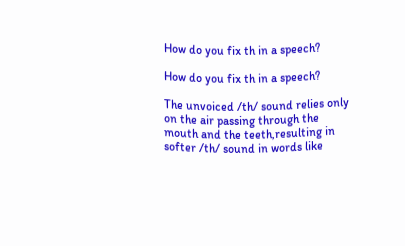How do you fix th in a speech?

How do you fix th in a speech?

The unvoiced /th/ sound relies only on the air passing through the mouth and the teeth,resulting in softer /th/ sound in words like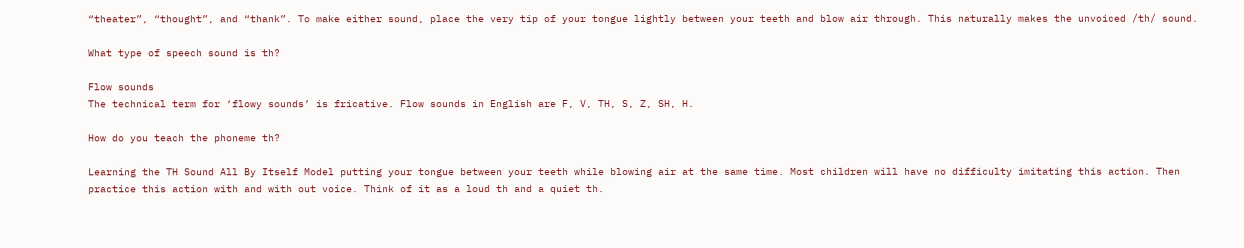“theater”, “thought”, and “thank”. To make either sound, place the very tip of your tongue lightly between your teeth and blow air through. This naturally makes the unvoiced /th/ sound.

What type of speech sound is th?

Flow sounds
The technical term for ‘flowy sounds’ is fricative. Flow sounds in English are F, V, TH, S, Z, SH, H.

How do you teach the phoneme th?

Learning the TH Sound All By Itself Model putting your tongue between your teeth while blowing air at the same time. Most children will have no difficulty imitating this action. Then practice this action with and with out voice. Think of it as a loud th and a quiet th.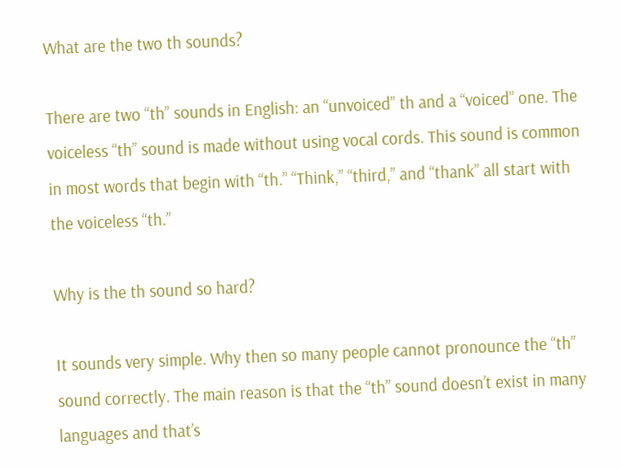What are the two th sounds?

There are two “th” sounds in English: an “unvoiced” th and a “voiced” one. The voiceless “th” sound is made without using vocal cords. This sound is common in most words that begin with “th.” “Think,” “third,” and “thank” all start with the voiceless “th.”

Why is the th sound so hard?

It sounds very simple. Why then so many people cannot pronounce the “th” sound correctly. The main reason is that the “th” sound doesn’t exist in many languages and that’s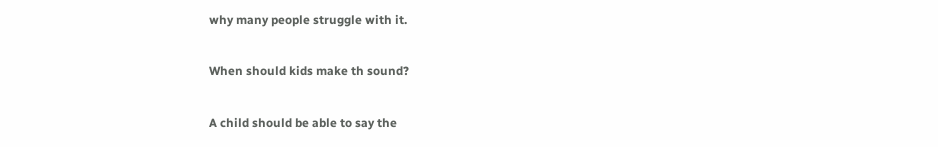why many people struggle with it.

When should kids make th sound?

A child should be able to say the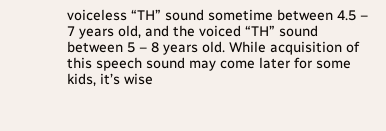voiceless “TH” sound sometime between 4.5 – 7 years old, and the voiced “TH” sound between 5 – 8 years old. While acquisition of this speech sound may come later for some kids, it’s wise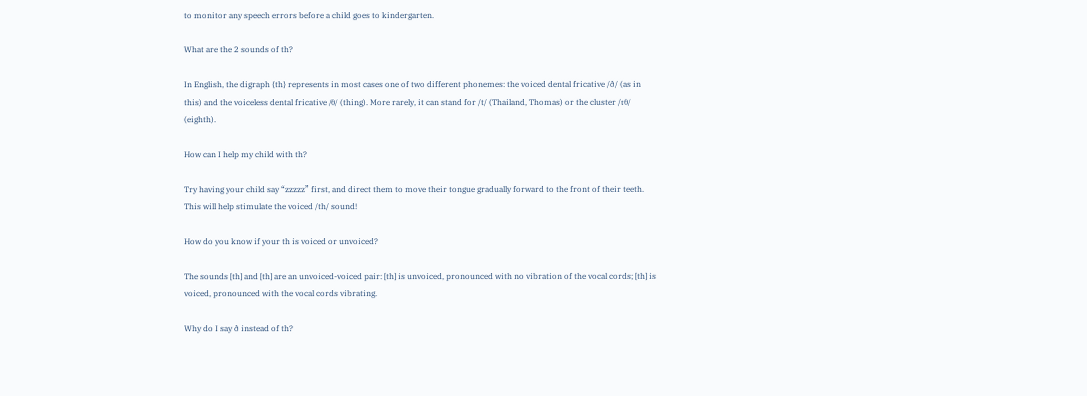to monitor any speech errors before a child goes to kindergarten.

What are the 2 sounds of th?

In English, the digraph ⟨th⟩ represents in most cases one of two different phonemes: the voiced dental fricative /ð/ (as in this) and the voiceless dental fricative /θ/ (thing). More rarely, it can stand for /t/ (Thailand, Thomas) or the cluster /tθ/ (eighth).

How can I help my child with th?

Try having your child say “zzzzz” first, and direct them to move their tongue gradually forward to the front of their teeth. This will help stimulate the voiced /th/ sound!

How do you know if your th is voiced or unvoiced?

The sounds [th] and [th] are an unvoiced-voiced pair: [th] is unvoiced, pronounced with no vibration of the vocal cords; [th] is voiced, pronounced with the vocal cords vibrating.

Why do I say ð instead of th?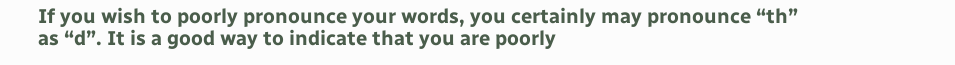If you wish to poorly pronounce your words, you certainly may pronounce “th” as “d”. It is a good way to indicate that you are poorly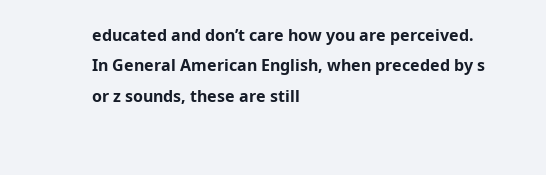educated and don’t care how you are perceived. In General American English, when preceded by s or z sounds, these are still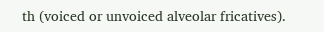th (voiced or unvoiced alveolar fricatives).